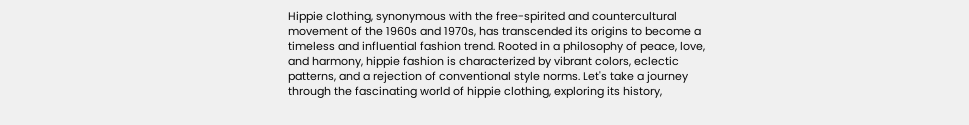Hippie clothing, synonymous with the free-spirited and countercultural movement of the 1960s and 1970s, has transcended its origins to become a timeless and influential fashion trend. Rooted in a philosophy of peace, love, and harmony, hippie fashion is characterized by vibrant colors, eclectic patterns, and a rejection of conventional style norms. Let's take a journey through the fascinating world of hippie clothing, exploring its history,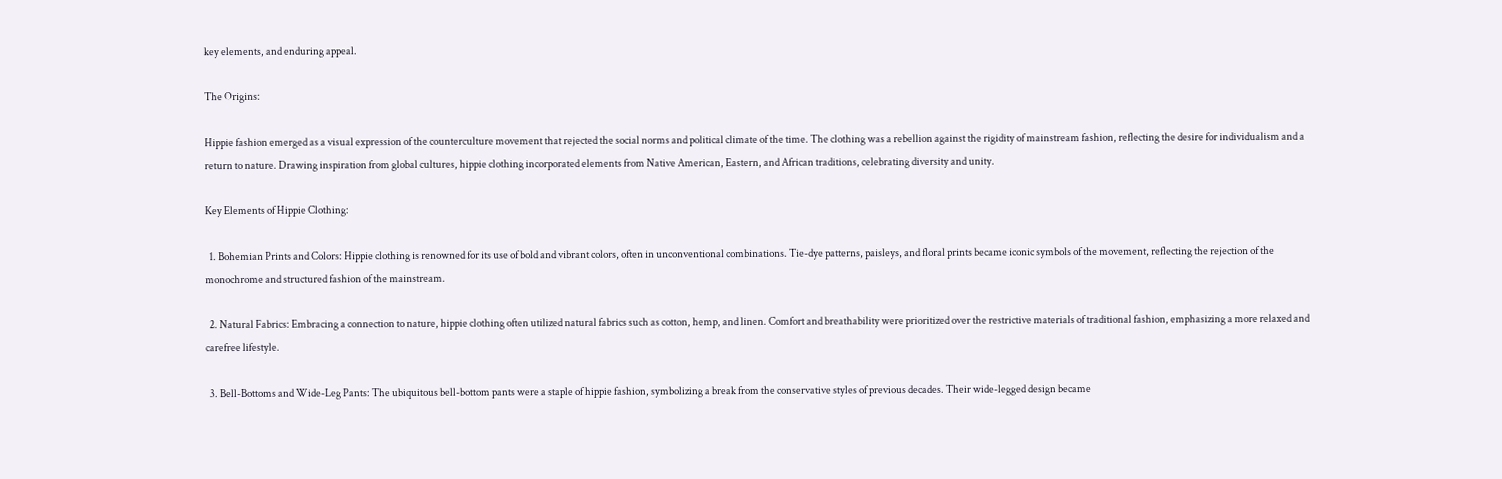key elements, and enduring appeal.

The Origins:

Hippie fashion emerged as a visual expression of the counterculture movement that rejected the social norms and political climate of the time. The clothing was a rebellion against the rigidity of mainstream fashion, reflecting the desire for individualism and a return to nature. Drawing inspiration from global cultures, hippie clothing incorporated elements from Native American, Eastern, and African traditions, celebrating diversity and unity.

Key Elements of Hippie Clothing:

  1. Bohemian Prints and Colors: Hippie clothing is renowned for its use of bold and vibrant colors, often in unconventional combinations. Tie-dye patterns, paisleys, and floral prints became iconic symbols of the movement, reflecting the rejection of the monochrome and structured fashion of the mainstream.

  2. Natural Fabrics: Embracing a connection to nature, hippie clothing often utilized natural fabrics such as cotton, hemp, and linen. Comfort and breathability were prioritized over the restrictive materials of traditional fashion, emphasizing a more relaxed and carefree lifestyle.

  3. Bell-Bottoms and Wide-Leg Pants: The ubiquitous bell-bottom pants were a staple of hippie fashion, symbolizing a break from the conservative styles of previous decades. Their wide-legged design became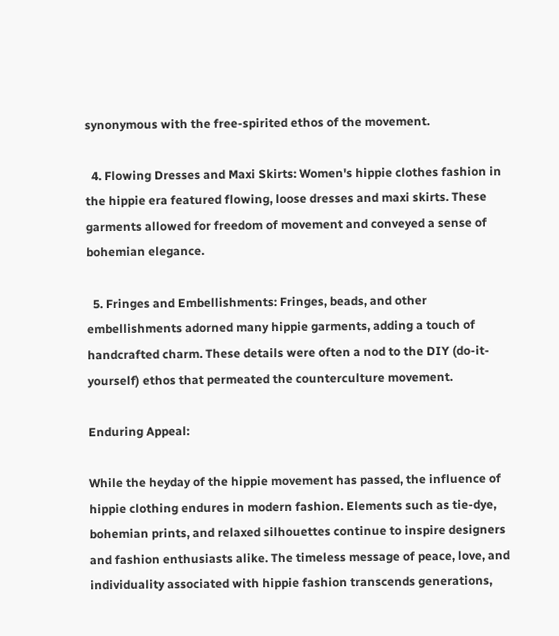synonymous with the free-spirited ethos of the movement.

  4. Flowing Dresses and Maxi Skirts: Women's hippie clothes fashion in the hippie era featured flowing, loose dresses and maxi skirts. These garments allowed for freedom of movement and conveyed a sense of bohemian elegance.

  5. Fringes and Embellishments: Fringes, beads, and other embellishments adorned many hippie garments, adding a touch of handcrafted charm. These details were often a nod to the DIY (do-it-yourself) ethos that permeated the counterculture movement.

Enduring Appeal:

While the heyday of the hippie movement has passed, the influence of hippie clothing endures in modern fashion. Elements such as tie-dye, bohemian prints, and relaxed silhouettes continue to inspire designers and fashion enthusiasts alike. The timeless message of peace, love, and individuality associated with hippie fashion transcends generations,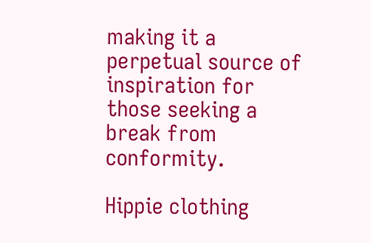making it a perpetual source of inspiration for those seeking a break from conformity.

Hippie clothing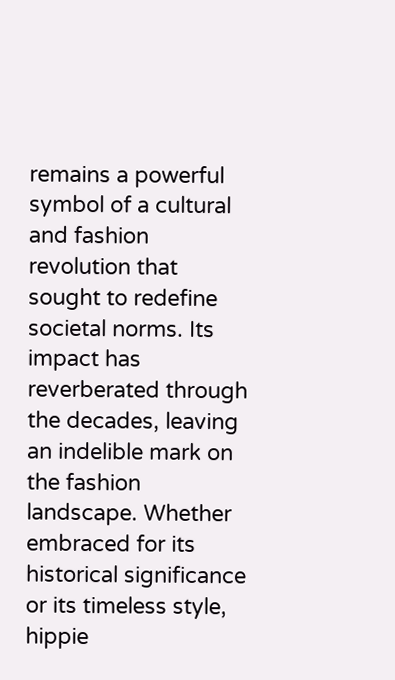remains a powerful symbol of a cultural and fashion revolution that sought to redefine societal norms. Its impact has reverberated through the decades, leaving an indelible mark on the fashion landscape. Whether embraced for its historical significance or its timeless style, hippie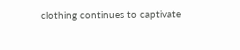clothing continues to captivate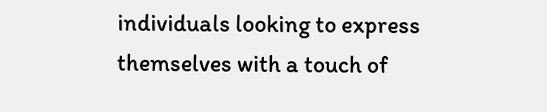individuals looking to express themselves with a touch of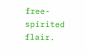free-spirited flair.